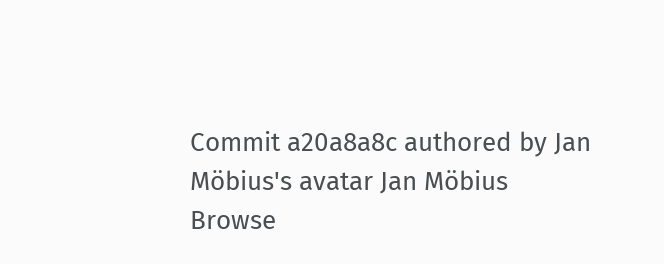Commit a20a8a8c authored by Jan Möbius's avatar Jan Möbius
Browse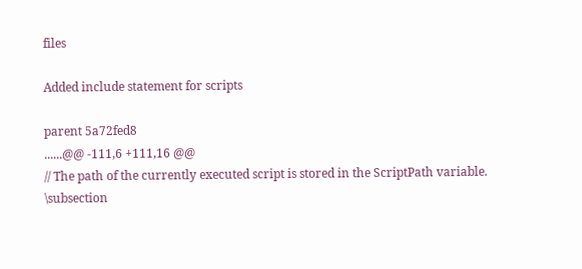files

Added include statement for scripts

parent 5a72fed8
......@@ -111,6 +111,16 @@
// The path of the currently executed script is stored in the ScriptPath variable.
\subsection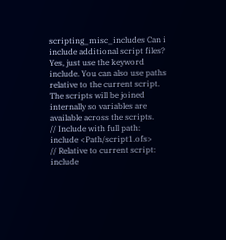scripting_misc_includes Can i include additional script files?
Yes, just use the keyword include. You can also use paths relative to the current script.
The scripts will be joined internally so variables are available across the scripts.
// Include with full path:
include <Path/script1.ofs>
// Relative to current script:
include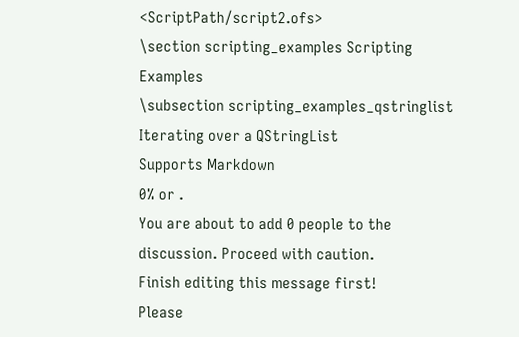<ScriptPath/script2.ofs>
\section scripting_examples Scripting Examples
\subsection scripting_examples_qstringlist Iterating over a QStringList
Supports Markdown
0% or .
You are about to add 0 people to the discussion. Proceed with caution.
Finish editing this message first!
Please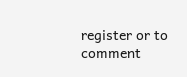register or to comment